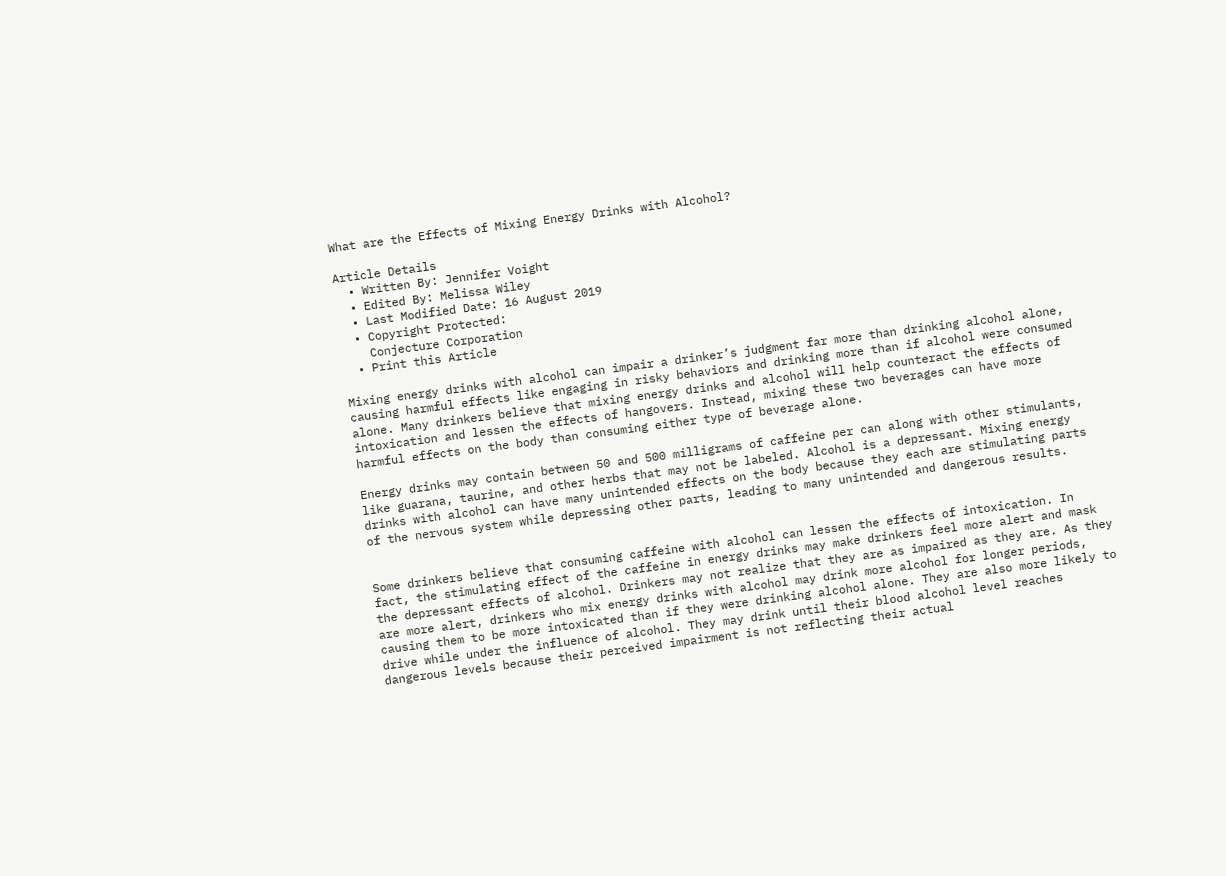What are the Effects of Mixing Energy Drinks with Alcohol?

Article Details
  • Written By: Jennifer Voight
  • Edited By: Melissa Wiley
  • Last Modified Date: 16 August 2019
  • Copyright Protected:
    Conjecture Corporation
  • Print this Article

Mixing energy drinks with alcohol can impair a drinker’s judgment far more than drinking alcohol alone, causing harmful effects like engaging in risky behaviors and drinking more than if alcohol were consumed alone. Many drinkers believe that mixing energy drinks and alcohol will help counteract the effects of intoxication and lessen the effects of hangovers. Instead, mixing these two beverages can have more harmful effects on the body than consuming either type of beverage alone.

Energy drinks may contain between 50 and 500 milligrams of caffeine per can along with other stimulants, like guarana, taurine, and other herbs that may not be labeled. Alcohol is a depressant. Mixing energy drinks with alcohol can have many unintended effects on the body because they each are stimulating parts of the nervous system while depressing other parts, leading to many unintended and dangerous results.


Some drinkers believe that consuming caffeine with alcohol can lessen the effects of intoxication. In fact, the stimulating effect of the caffeine in energy drinks may make drinkers feel more alert and mask the depressant effects of alcohol. Drinkers may not realize that they are as impaired as they are. As they are more alert, drinkers who mix energy drinks with alcohol may drink more alcohol for longer periods, causing them to be more intoxicated than if they were drinking alcohol alone. They are also more likely to drive while under the influence of alcohol. They may drink until their blood alcohol level reaches dangerous levels because their perceived impairment is not reflecting their actual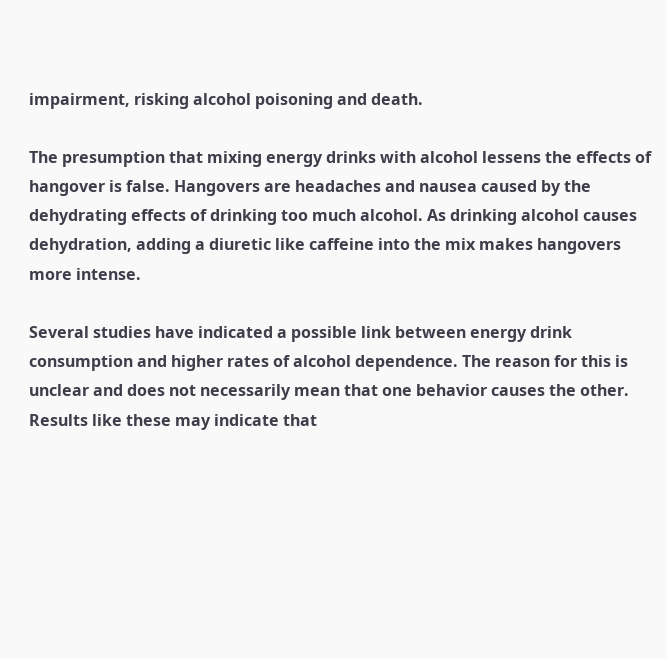impairment, risking alcohol poisoning and death.

The presumption that mixing energy drinks with alcohol lessens the effects of hangover is false. Hangovers are headaches and nausea caused by the dehydrating effects of drinking too much alcohol. As drinking alcohol causes dehydration, adding a diuretic like caffeine into the mix makes hangovers more intense.

Several studies have indicated a possible link between energy drink consumption and higher rates of alcohol dependence. The reason for this is unclear and does not necessarily mean that one behavior causes the other. Results like these may indicate that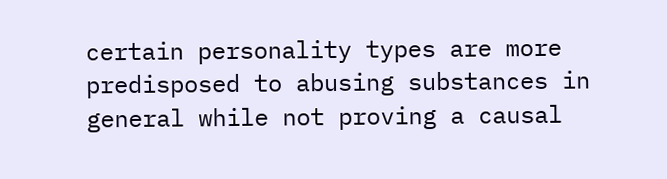certain personality types are more predisposed to abusing substances in general while not proving a causal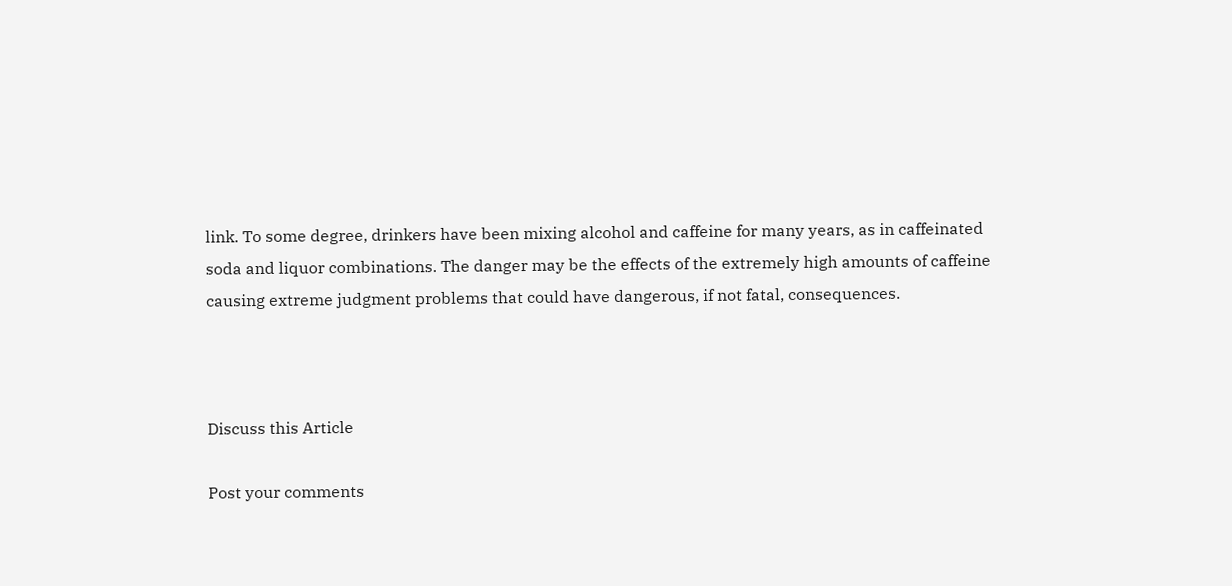link. To some degree, drinkers have been mixing alcohol and caffeine for many years, as in caffeinated soda and liquor combinations. The danger may be the effects of the extremely high amounts of caffeine causing extreme judgment problems that could have dangerous, if not fatal, consequences.



Discuss this Article

Post your comments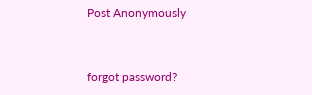Post Anonymously


forgot password?